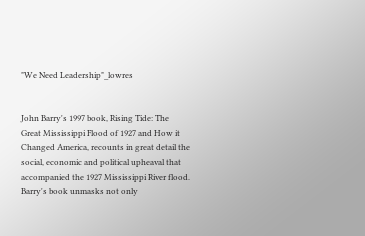"We Need Leadership"_lowres


John Barry's 1997 book, Rising Tide: The Great Mississippi Flood of 1927 and How it Changed America, recounts in great detail the social, economic and political upheaval that accompanied the 1927 Mississippi River flood. Barry's book unmasks not only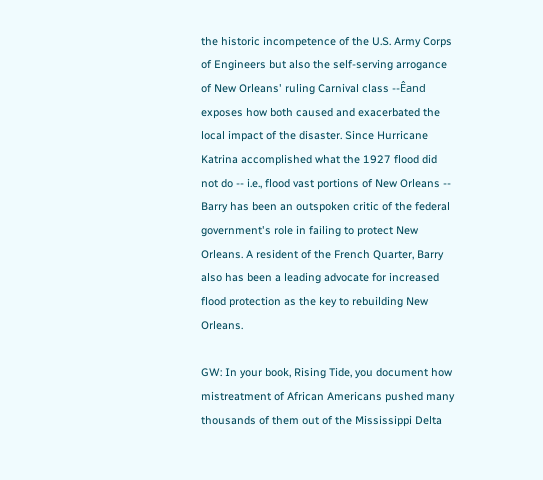the historic incompetence of the U.S. Army Corps of Engineers but also the self-serving arrogance of New Orleans' ruling Carnival class --Êand exposes how both caused and exacerbated the local impact of the disaster. Since Hurricane Katrina accomplished what the 1927 flood did not do -- i.e., flood vast portions of New Orleans -- Barry has been an outspoken critic of the federal government's role in failing to protect New Orleans. A resident of the French Quarter, Barry also has been a leading advocate for increased flood protection as the key to rebuilding New Orleans.

GW: In your book, Rising Tide, you document how mistreatment of African Americans pushed many thousands of them out of the Mississippi Delta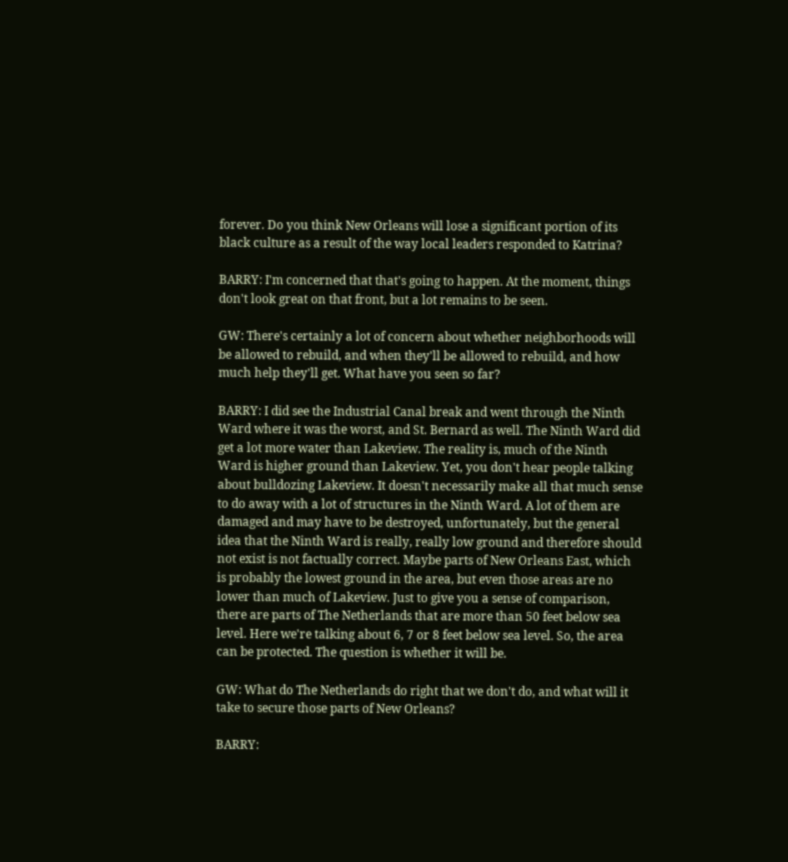forever. Do you think New Orleans will lose a significant portion of its black culture as a result of the way local leaders responded to Katrina?

BARRY: I'm concerned that that's going to happen. At the moment, things don't look great on that front, but a lot remains to be seen.

GW: There's certainly a lot of concern about whether neighborhoods will be allowed to rebuild, and when they'll be allowed to rebuild, and how much help they'll get. What have you seen so far?

BARRY: I did see the Industrial Canal break and went through the Ninth Ward where it was the worst, and St. Bernard as well. The Ninth Ward did get a lot more water than Lakeview. The reality is, much of the Ninth Ward is higher ground than Lakeview. Yet, you don't hear people talking about bulldozing Lakeview. It doesn't necessarily make all that much sense to do away with a lot of structures in the Ninth Ward. A lot of them are damaged and may have to be destroyed, unfortunately, but the general idea that the Ninth Ward is really, really low ground and therefore should not exist is not factually correct. Maybe parts of New Orleans East, which is probably the lowest ground in the area, but even those areas are no lower than much of Lakeview. Just to give you a sense of comparison, there are parts of The Netherlands that are more than 50 feet below sea level. Here we're talking about 6, 7 or 8 feet below sea level. So, the area can be protected. The question is whether it will be.

GW: What do The Netherlands do right that we don't do, and what will it take to secure those parts of New Orleans?

BARRY: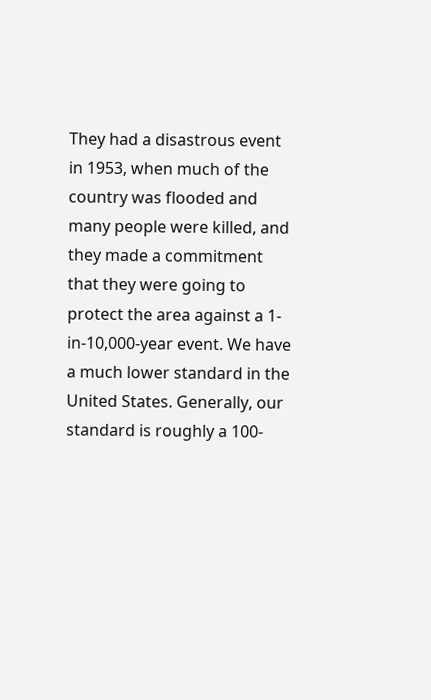They had a disastrous event in 1953, when much of the country was flooded and many people were killed, and they made a commitment that they were going to protect the area against a 1-in-10,000-year event. We have a much lower standard in the United States. Generally, our standard is roughly a 100-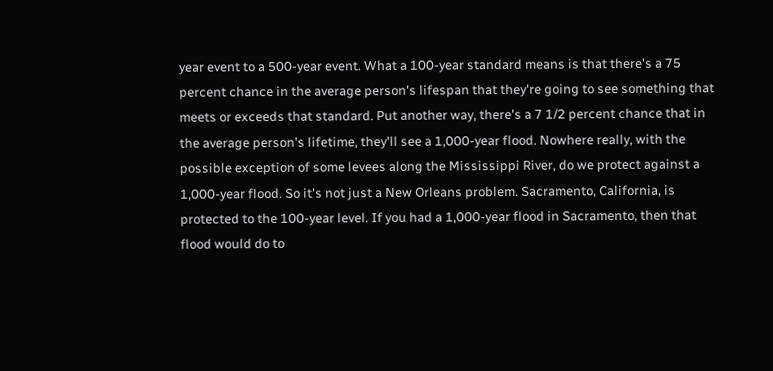year event to a 500-year event. What a 100-year standard means is that there's a 75 percent chance in the average person's lifespan that they're going to see something that meets or exceeds that standard. Put another way, there's a 7 1/2 percent chance that in the average person's lifetime, they'll see a 1,000-year flood. Nowhere really, with the possible exception of some levees along the Mississippi River, do we protect against a 1,000-year flood. So it's not just a New Orleans problem. Sacramento, California, is protected to the 100-year level. If you had a 1,000-year flood in Sacramento, then that flood would do to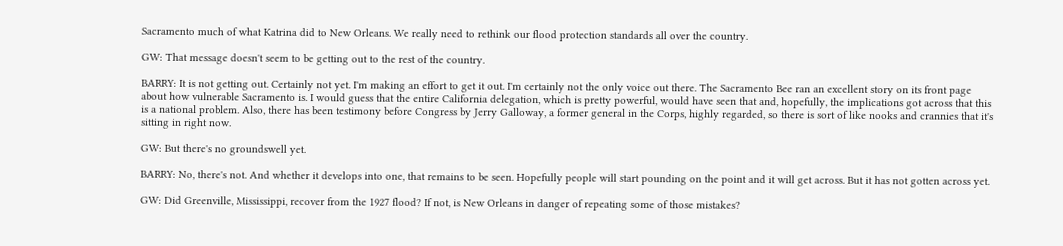Sacramento much of what Katrina did to New Orleans. We really need to rethink our flood protection standards all over the country.

GW: That message doesn't seem to be getting out to the rest of the country.

BARRY: It is not getting out. Certainly not yet. I'm making an effort to get it out. I'm certainly not the only voice out there. The Sacramento Bee ran an excellent story on its front page about how vulnerable Sacramento is. I would guess that the entire California delegation, which is pretty powerful, would have seen that and, hopefully, the implications got across that this is a national problem. Also, there has been testimony before Congress by Jerry Galloway, a former general in the Corps, highly regarded, so there is sort of like nooks and crannies that it's sitting in right now.

GW: But there's no groundswell yet.

BARRY: No, there's not. And whether it develops into one, that remains to be seen. Hopefully people will start pounding on the point and it will get across. But it has not gotten across yet.

GW: Did Greenville, Mississippi, recover from the 1927 flood? If not, is New Orleans in danger of repeating some of those mistakes?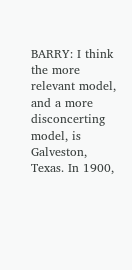BARRY: I think the more relevant model, and a more disconcerting model, is Galveston, Texas. In 1900,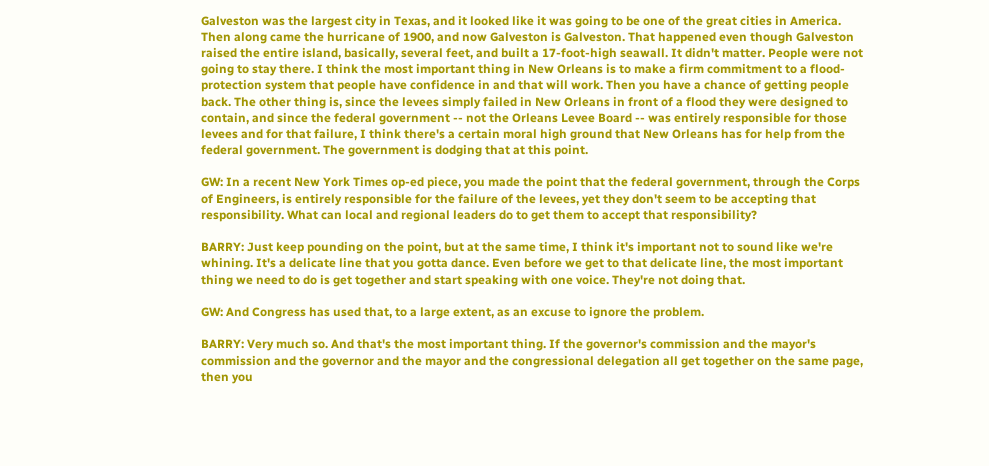Galveston was the largest city in Texas, and it looked like it was going to be one of the great cities in America. Then along came the hurricane of 1900, and now Galveston is Galveston. That happened even though Galveston raised the entire island, basically, several feet, and built a 17-foot-high seawall. It didn't matter. People were not going to stay there. I think the most important thing in New Orleans is to make a firm commitment to a flood-protection system that people have confidence in and that will work. Then you have a chance of getting people back. The other thing is, since the levees simply failed in New Orleans in front of a flood they were designed to contain, and since the federal government -- not the Orleans Levee Board -- was entirely responsible for those levees and for that failure, I think there's a certain moral high ground that New Orleans has for help from the federal government. The government is dodging that at this point.

GW: In a recent New York Times op-ed piece, you made the point that the federal government, through the Corps of Engineers, is entirely responsible for the failure of the levees, yet they don't seem to be accepting that responsibility. What can local and regional leaders do to get them to accept that responsibility?

BARRY: Just keep pounding on the point, but at the same time, I think it's important not to sound like we're whining. It's a delicate line that you gotta dance. Even before we get to that delicate line, the most important thing we need to do is get together and start speaking with one voice. They're not doing that.

GW: And Congress has used that, to a large extent, as an excuse to ignore the problem.

BARRY: Very much so. And that's the most important thing. If the governor's commission and the mayor's commission and the governor and the mayor and the congressional delegation all get together on the same page, then you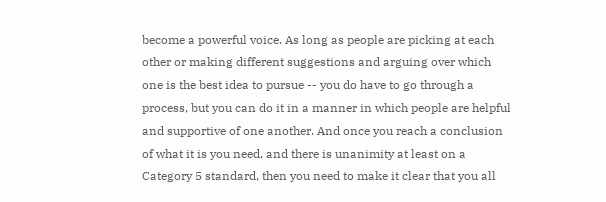become a powerful voice. As long as people are picking at each other or making different suggestions and arguing over which one is the best idea to pursue -- you do have to go through a process, but you can do it in a manner in which people are helpful and supportive of one another. And once you reach a conclusion of what it is you need, and there is unanimity at least on a Category 5 standard, then you need to make it clear that you all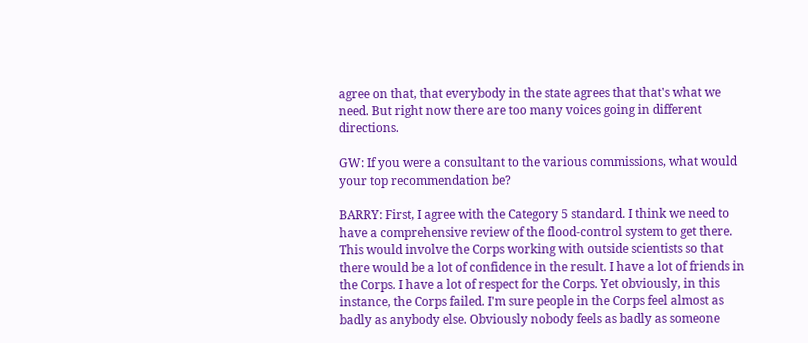agree on that, that everybody in the state agrees that that's what we need. But right now there are too many voices going in different directions.

GW: If you were a consultant to the various commissions, what would your top recommendation be?

BARRY: First, I agree with the Category 5 standard. I think we need to have a comprehensive review of the flood-control system to get there. This would involve the Corps working with outside scientists so that there would be a lot of confidence in the result. I have a lot of friends in the Corps. I have a lot of respect for the Corps. Yet obviously, in this instance, the Corps failed. I'm sure people in the Corps feel almost as badly as anybody else. Obviously nobody feels as badly as someone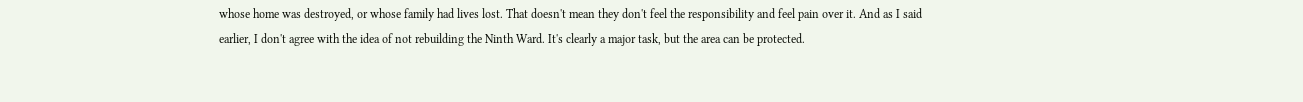whose home was destroyed, or whose family had lives lost. That doesn't mean they don't feel the responsibility and feel pain over it. And as I said earlier, I don't agree with the idea of not rebuilding the Ninth Ward. It's clearly a major task, but the area can be protected.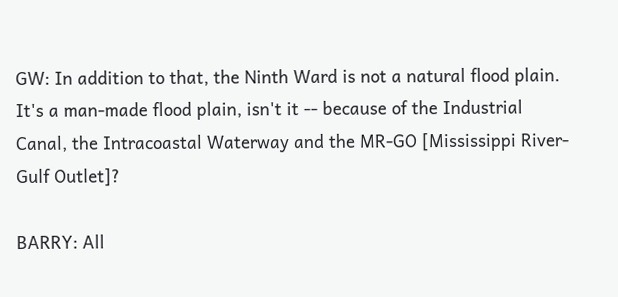GW: In addition to that, the Ninth Ward is not a natural flood plain. It's a man-made flood plain, isn't it -- because of the Industrial Canal, the Intracoastal Waterway and the MR-GO [Mississippi River-Gulf Outlet]?

BARRY: All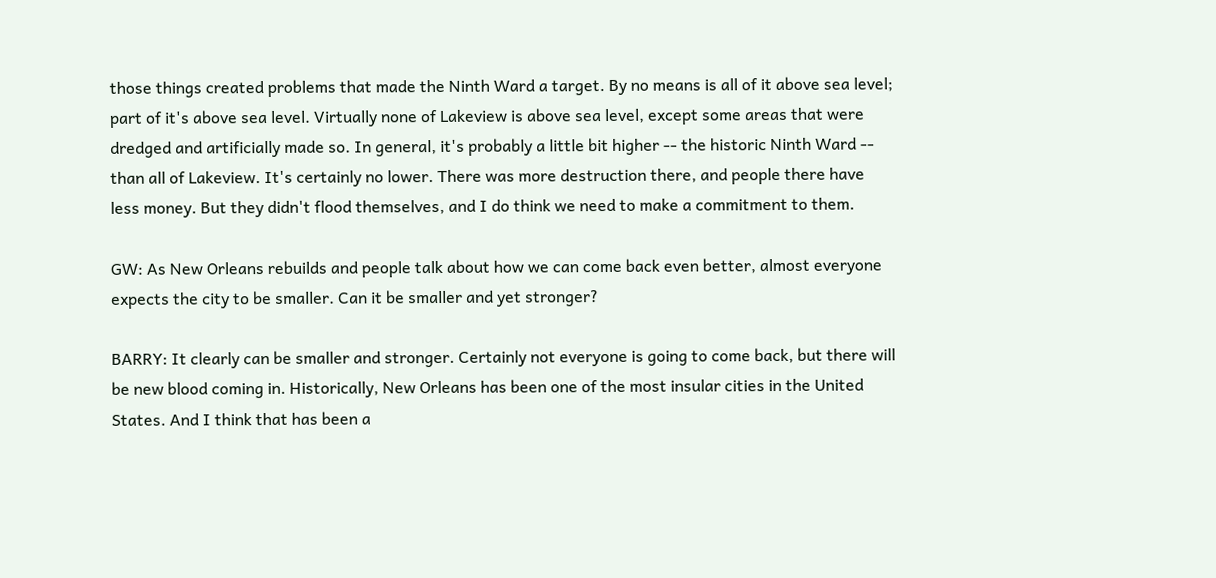those things created problems that made the Ninth Ward a target. By no means is all of it above sea level; part of it's above sea level. Virtually none of Lakeview is above sea level, except some areas that were dredged and artificially made so. In general, it's probably a little bit higher -- the historic Ninth Ward -- than all of Lakeview. It's certainly no lower. There was more destruction there, and people there have less money. But they didn't flood themselves, and I do think we need to make a commitment to them.

GW: As New Orleans rebuilds and people talk about how we can come back even better, almost everyone expects the city to be smaller. Can it be smaller and yet stronger?

BARRY: It clearly can be smaller and stronger. Certainly not everyone is going to come back, but there will be new blood coming in. Historically, New Orleans has been one of the most insular cities in the United States. And I think that has been a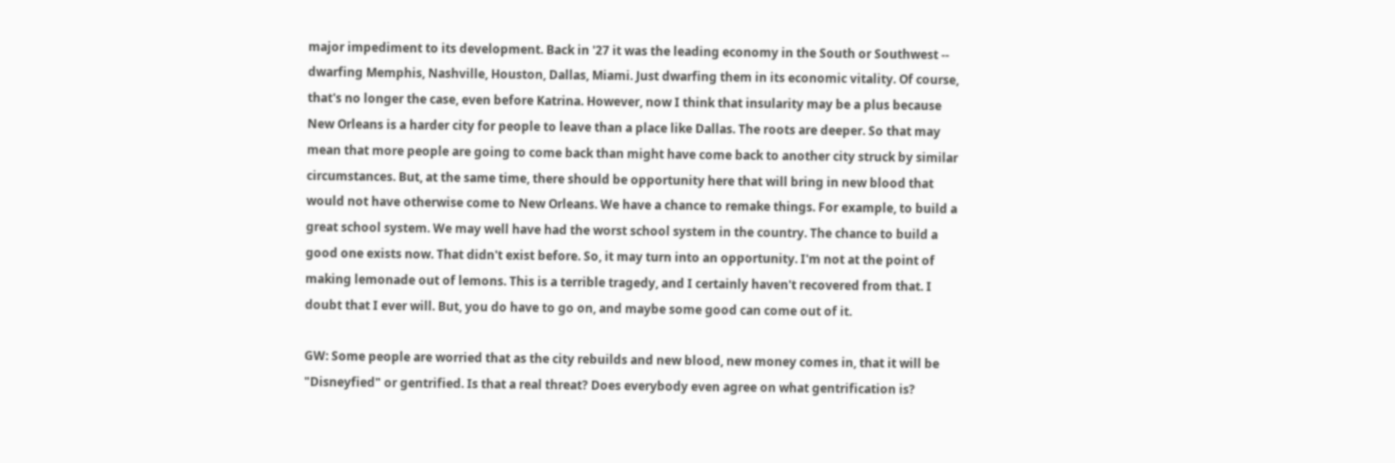major impediment to its development. Back in '27 it was the leading economy in the South or Southwest -- dwarfing Memphis, Nashville, Houston, Dallas, Miami. Just dwarfing them in its economic vitality. Of course, that's no longer the case, even before Katrina. However, now I think that insularity may be a plus because New Orleans is a harder city for people to leave than a place like Dallas. The roots are deeper. So that may mean that more people are going to come back than might have come back to another city struck by similar circumstances. But, at the same time, there should be opportunity here that will bring in new blood that would not have otherwise come to New Orleans. We have a chance to remake things. For example, to build a great school system. We may well have had the worst school system in the country. The chance to build a good one exists now. That didn't exist before. So, it may turn into an opportunity. I'm not at the point of making lemonade out of lemons. This is a terrible tragedy, and I certainly haven't recovered from that. I doubt that I ever will. But, you do have to go on, and maybe some good can come out of it.

GW: Some people are worried that as the city rebuilds and new blood, new money comes in, that it will be "Disneyfied" or gentrified. Is that a real threat? Does everybody even agree on what gentrification is?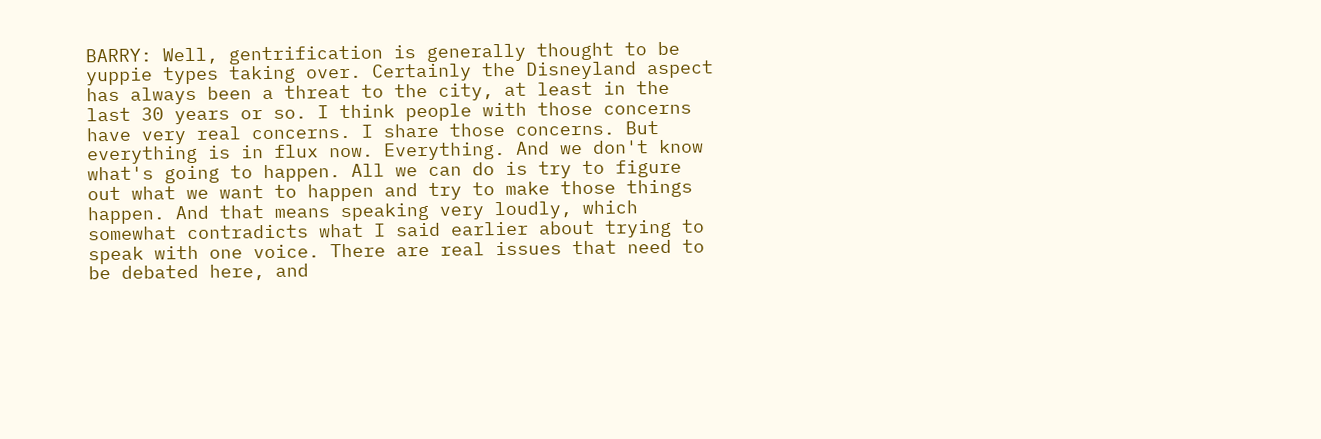BARRY: Well, gentrification is generally thought to be yuppie types taking over. Certainly the Disneyland aspect has always been a threat to the city, at least in the last 30 years or so. I think people with those concerns have very real concerns. I share those concerns. But everything is in flux now. Everything. And we don't know what's going to happen. All we can do is try to figure out what we want to happen and try to make those things happen. And that means speaking very loudly, which somewhat contradicts what I said earlier about trying to speak with one voice. There are real issues that need to be debated here, and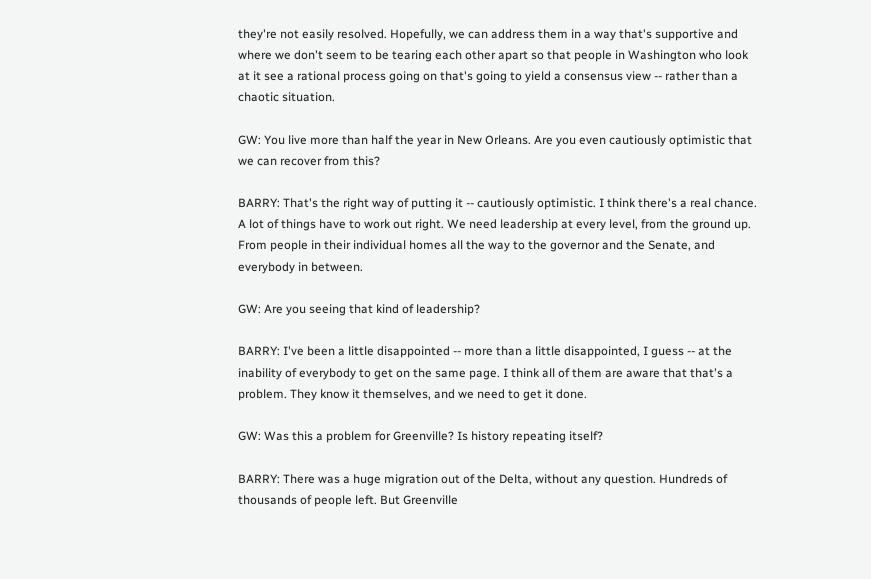they're not easily resolved. Hopefully, we can address them in a way that's supportive and where we don't seem to be tearing each other apart so that people in Washington who look at it see a rational process going on that's going to yield a consensus view -- rather than a chaotic situation.

GW: You live more than half the year in New Orleans. Are you even cautiously optimistic that we can recover from this?

BARRY: That's the right way of putting it -- cautiously optimistic. I think there's a real chance. A lot of things have to work out right. We need leadership at every level, from the ground up. From people in their individual homes all the way to the governor and the Senate, and everybody in between.

GW: Are you seeing that kind of leadership?

BARRY: I've been a little disappointed -- more than a little disappointed, I guess -- at the inability of everybody to get on the same page. I think all of them are aware that that's a problem. They know it themselves, and we need to get it done.

GW: Was this a problem for Greenville? Is history repeating itself?

BARRY: There was a huge migration out of the Delta, without any question. Hundreds of thousands of people left. But Greenville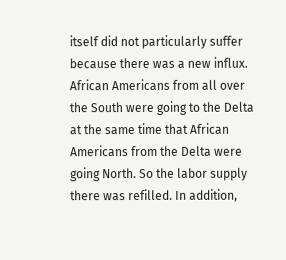itself did not particularly suffer because there was a new influx. African Americans from all over the South were going to the Delta at the same time that African Americans from the Delta were going North. So the labor supply there was refilled. In addition,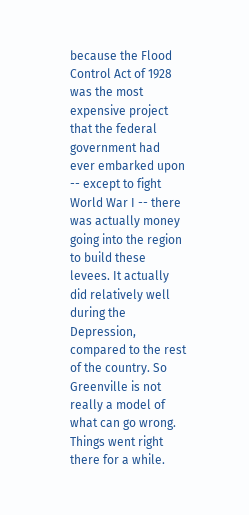because the Flood Control Act of 1928 was the most expensive project that the federal government had ever embarked upon -- except to fight World War I -- there was actually money going into the region to build these levees. It actually did relatively well during the Depression, compared to the rest of the country. So Greenville is not really a model of what can go wrong. Things went right there for a while.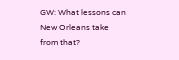GW: What lessons can New Orleans take from that?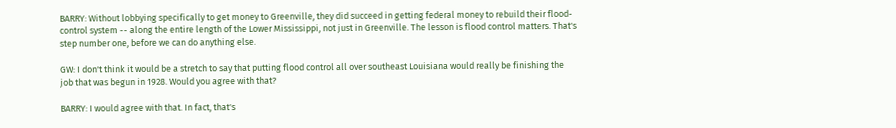BARRY: Without lobbying specifically to get money to Greenville, they did succeed in getting federal money to rebuild their flood-control system -- along the entire length of the Lower Mississippi, not just in Greenville. The lesson is flood control matters. That's step number one, before we can do anything else.

GW: I don't think it would be a stretch to say that putting flood control all over southeast Louisiana would really be finishing the job that was begun in 1928. Would you agree with that?

BARRY: I would agree with that. In fact, that's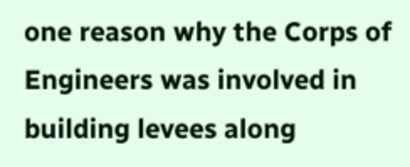one reason why the Corps of Engineers was involved in building levees along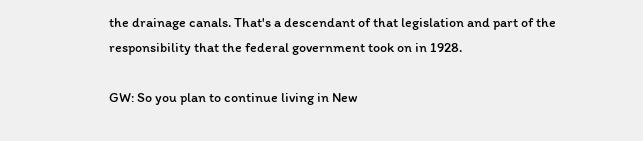the drainage canals. That's a descendant of that legislation and part of the responsibility that the federal government took on in 1928.

GW: So you plan to continue living in New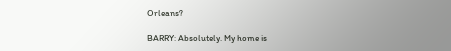Orleans?

BARRY: Absolutely. My home is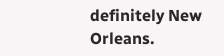definitely New Orleans.